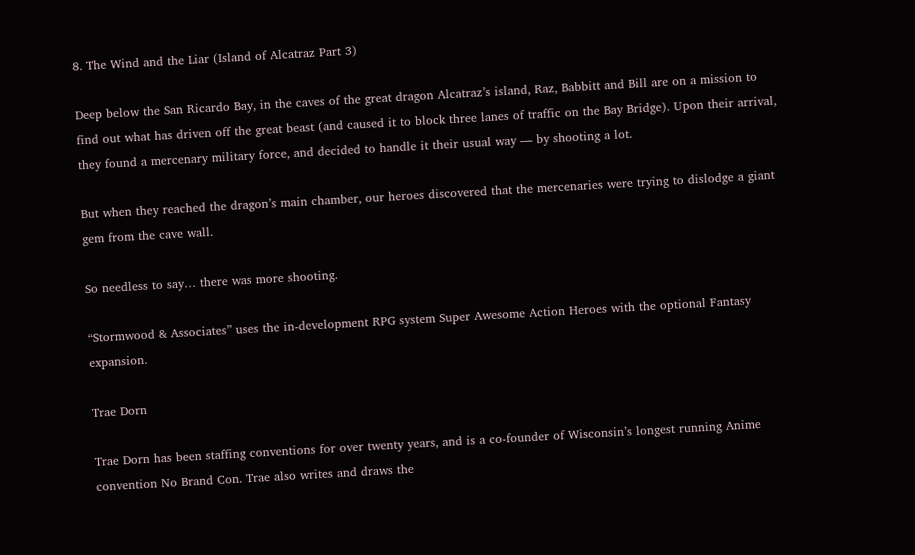8. The Wind and the Liar (Island of Alcatraz Part 3)

Deep below the San Ricardo Bay, in the caves of the great dragon Alcatraz’s island, Raz, Babbitt and Bill are on a mission to find out what has driven off the great beast (and caused it to block three lanes of traffic on the Bay Bridge). Upon their arrival, they found a mercenary military force, and decided to handle it their usual way — by shooting a lot.

But when they reached the dragon’s main chamber, our heroes discovered that the mercenaries were trying to dislodge a giant gem from the cave wall.

So needless to say… there was more shooting.

“Stormwood & Associates” uses the in-development RPG system Super Awesome Action Heroes with the optional Fantasy expansion.

Trae Dorn

Trae Dorn has been staffing conventions for over twenty years, and is a co-founder of Wisconsin’s longest running Anime convention No Brand Con. Trae also writes and draws the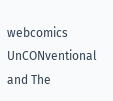webcomics UnCONventional and The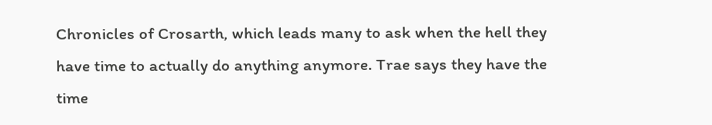Chronicles of Crosarth, which leads many to ask when the hell they have time to actually do anything anymore. Trae says they have the time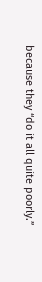because they “do it all quite poorly.”